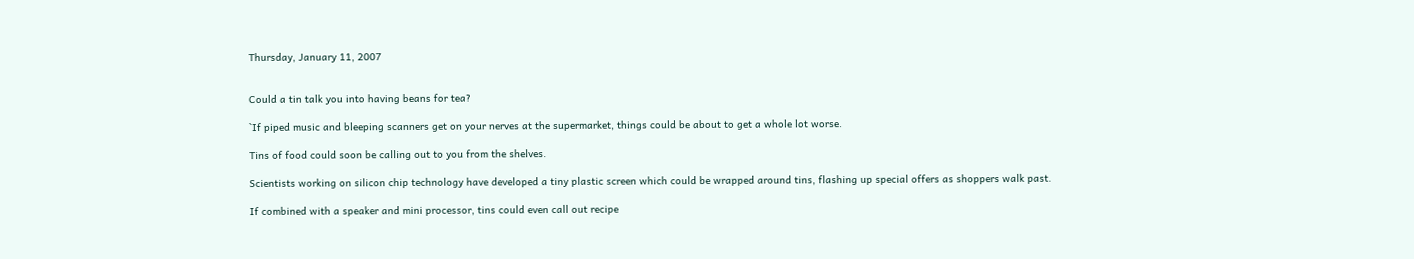Thursday, January 11, 2007


Could a tin talk you into having beans for tea?

`If piped music and bleeping scanners get on your nerves at the supermarket, things could be about to get a whole lot worse.

Tins of food could soon be calling out to you from the shelves.

Scientists working on silicon chip technology have developed a tiny plastic screen which could be wrapped around tins, flashing up special offers as shoppers walk past.

If combined with a speaker and mini processor, tins could even call out recipe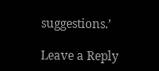suggestions.’

Leave a Reply